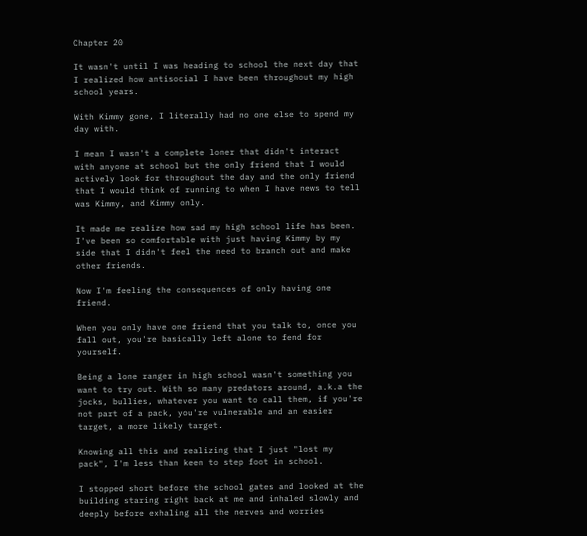Chapter 20

It wasn't until I was heading to school the next day that I realized how antisocial I have been throughout my high school years.

With Kimmy gone, I literally had no one else to spend my day with.

I mean I wasn't a complete loner that didn't interact with anyone at school but the only friend that I would actively look for throughout the day and the only friend that I would think of running to when I have news to tell was Kimmy, and Kimmy only.

It made me realize how sad my high school life has been. I've been so comfortable with just having Kimmy by my side that I didn't feel the need to branch out and make other friends.

Now I'm feeling the consequences of only having one friend.

When you only have one friend that you talk to, once you fall out, you're basically left alone to fend for yourself.

Being a lone ranger in high school wasn't something you want to try out. With so many predators around, a.k.a the jocks, bullies, whatever you want to call them, if you're not part of a pack, you're vulnerable and an easier target, a more likely target.

Knowing all this and realizing that I just "lost my pack", I'm less than keen to step foot in school.

I stopped short before the school gates and looked at the building staring right back at me and inhaled slowly and deeply before exhaling all the nerves and worries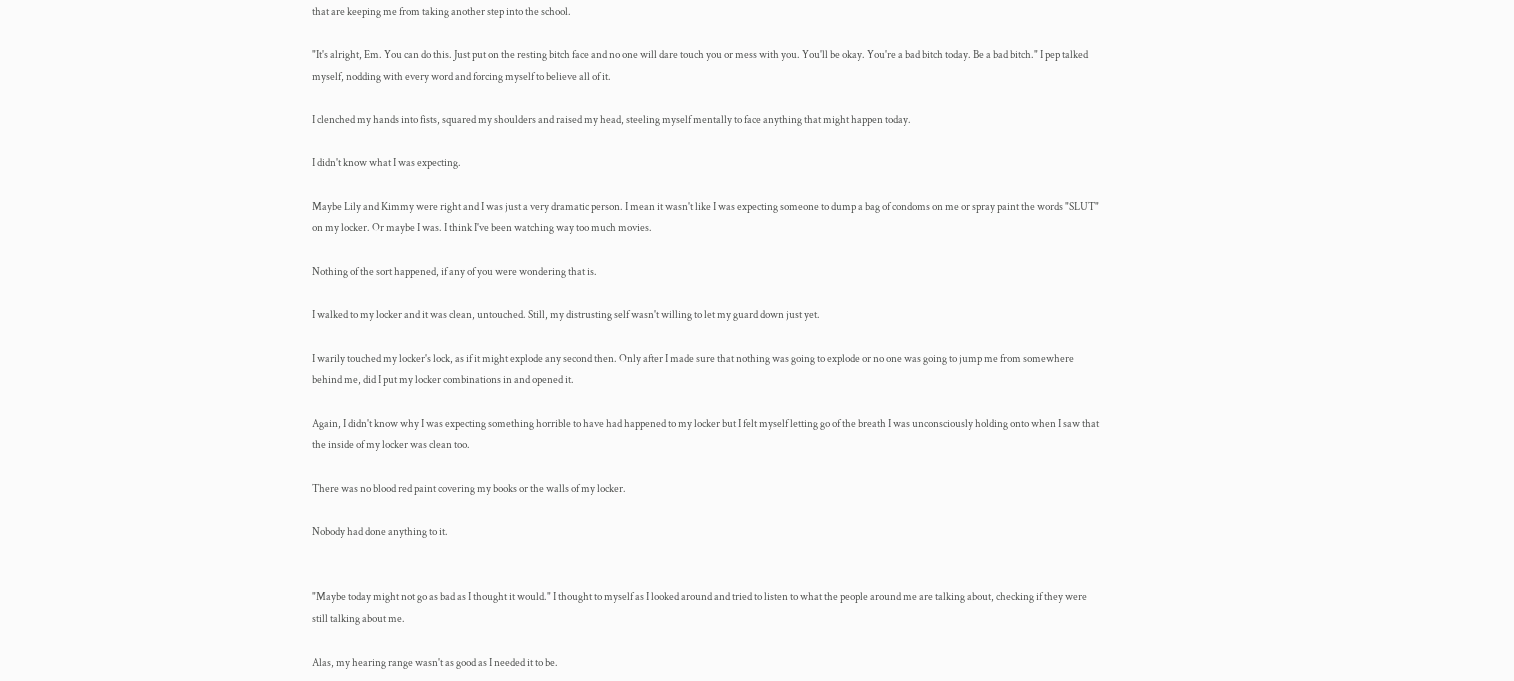that are keeping me from taking another step into the school.

"It's alright, Em. You can do this. Just put on the resting bitch face and no one will dare touch you or mess with you. You'll be okay. You're a bad bitch today. Be a bad bitch." I pep talked myself, nodding with every word and forcing myself to believe all of it.

I clenched my hands into fists, squared my shoulders and raised my head, steeling myself mentally to face anything that might happen today.

I didn't know what I was expecting.

Maybe Lily and Kimmy were right and I was just a very dramatic person. I mean it wasn't like I was expecting someone to dump a bag of condoms on me or spray paint the words "SLUT" on my locker. Or maybe I was. I think I've been watching way too much movies.

Nothing of the sort happened, if any of you were wondering that is.

I walked to my locker and it was clean, untouched. Still, my distrusting self wasn't willing to let my guard down just yet.

I warily touched my locker's lock, as if it might explode any second then. Only after I made sure that nothing was going to explode or no one was going to jump me from somewhere behind me, did I put my locker combinations in and opened it.

Again, I didn't know why I was expecting something horrible to have had happened to my locker but I felt myself letting go of the breath I was unconsciously holding onto when I saw that the inside of my locker was clean too.

There was no blood red paint covering my books or the walls of my locker.

Nobody had done anything to it.


"Maybe today might not go as bad as I thought it would." I thought to myself as I looked around and tried to listen to what the people around me are talking about, checking if they were still talking about me.

Alas, my hearing range wasn't as good as I needed it to be.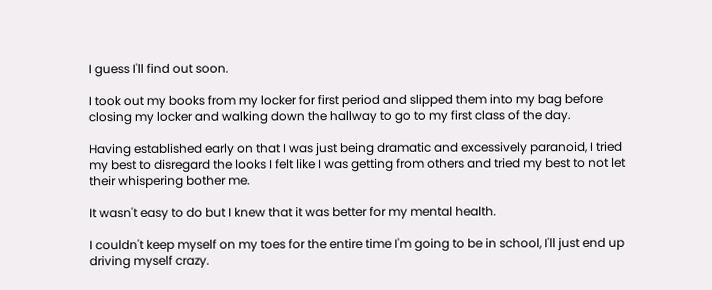I guess I'll find out soon.

I took out my books from my locker for first period and slipped them into my bag before closing my locker and walking down the hallway to go to my first class of the day.

Having established early on that I was just being dramatic and excessively paranoid, I tried my best to disregard the looks I felt like I was getting from others and tried my best to not let their whispering bother me.

It wasn't easy to do but I knew that it was better for my mental health.

I couldn't keep myself on my toes for the entire time I'm going to be in school, I'll just end up driving myself crazy.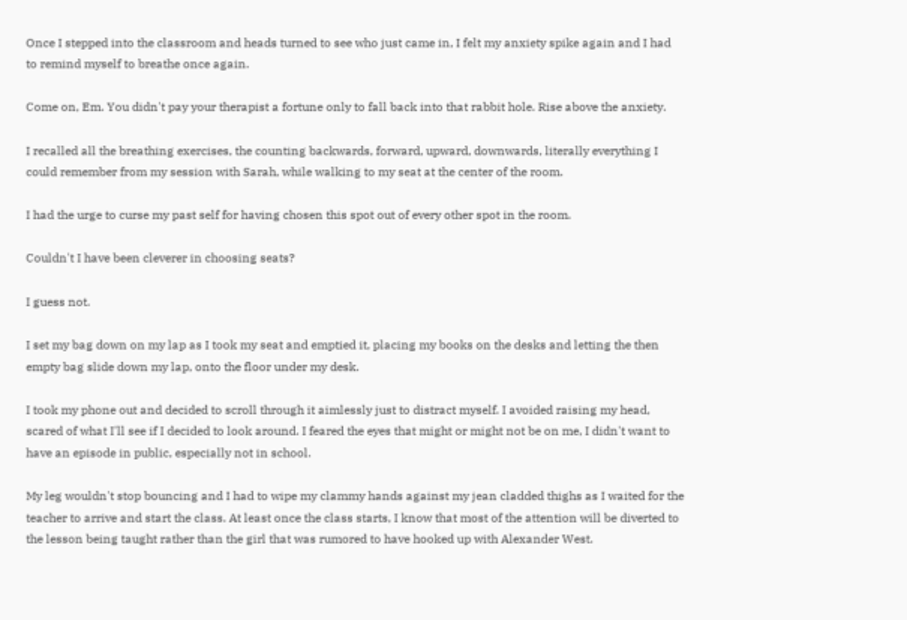Once I stepped into the classroom and heads turned to see who just came in, I felt my anxiety spike again and I had to remind myself to breathe once again.

Come on, Em. You didn't pay your therapist a fortune only to fall back into that rabbit hole. Rise above the anxiety.

I recalled all the breathing exercises, the counting backwards, forward, upward, downwards, literally everything I could remember from my session with Sarah, while walking to my seat at the center of the room.

I had the urge to curse my past self for having chosen this spot out of every other spot in the room.

Couldn't I have been cleverer in choosing seats?

I guess not.

I set my bag down on my lap as I took my seat and emptied it, placing my books on the desks and letting the then empty bag slide down my lap, onto the floor under my desk.

I took my phone out and decided to scroll through it aimlessly just to distract myself. I avoided raising my head, scared of what I'll see if I decided to look around. I feared the eyes that might or might not be on me, I didn't want to have an episode in public, especially not in school.

My leg wouldn't stop bouncing and I had to wipe my clammy hands against my jean cladded thighs as I waited for the teacher to arrive and start the class. At least once the class starts, I know that most of the attention will be diverted to the lesson being taught rather than the girl that was rumored to have hooked up with Alexander West.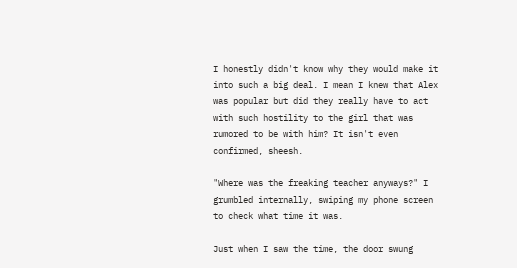I honestly didn't know why they would make it into such a big deal. I mean I knew that Alex was popular but did they really have to act with such hostility to the girl that was rumored to be with him? It isn't even confirmed, sheesh.

"Where was the freaking teacher anyways?" I grumbled internally, swiping my phone screen to check what time it was.

Just when I saw the time, the door swung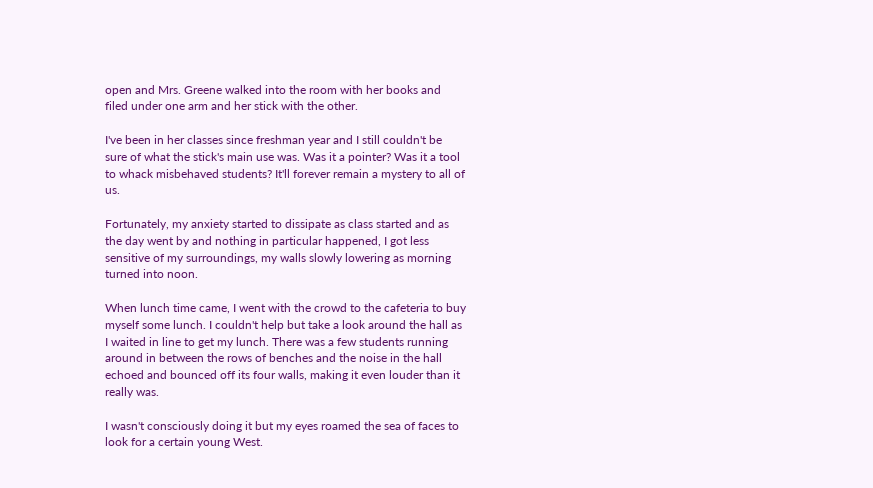open and Mrs. Greene walked into the room with her books and filed under one arm and her stick with the other.

I've been in her classes since freshman year and I still couldn't be sure of what the stick's main use was. Was it a pointer? Was it a tool to whack misbehaved students? It'll forever remain a mystery to all of us.

Fortunately, my anxiety started to dissipate as class started and as the day went by and nothing in particular happened, I got less sensitive of my surroundings, my walls slowly lowering as morning turned into noon.

When lunch time came, I went with the crowd to the cafeteria to buy myself some lunch. I couldn't help but take a look around the hall as I waited in line to get my lunch. There was a few students running around in between the rows of benches and the noise in the hall echoed and bounced off its four walls, making it even louder than it really was.

I wasn't consciously doing it but my eyes roamed the sea of faces to look for a certain young West.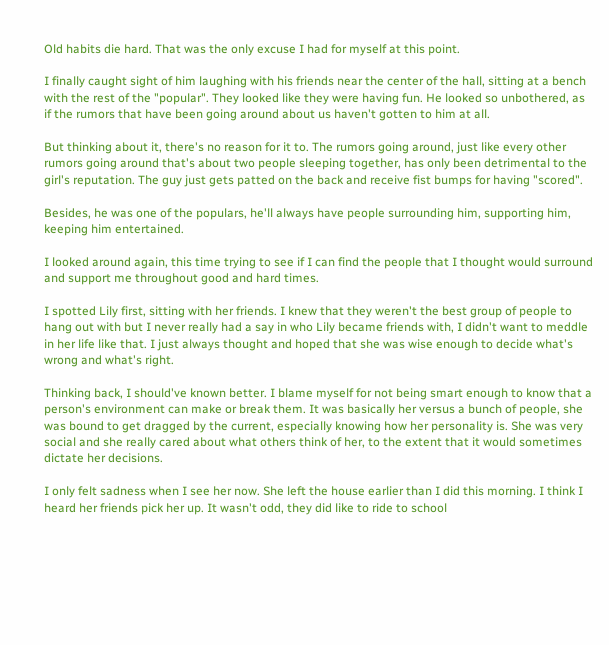Old habits die hard. That was the only excuse I had for myself at this point.

I finally caught sight of him laughing with his friends near the center of the hall, sitting at a bench with the rest of the "popular". They looked like they were having fun. He looked so unbothered, as if the rumors that have been going around about us haven't gotten to him at all.

But thinking about it, there's no reason for it to. The rumors going around, just like every other rumors going around that's about two people sleeping together, has only been detrimental to the girl's reputation. The guy just gets patted on the back and receive fist bumps for having "scored".

Besides, he was one of the populars, he'll always have people surrounding him, supporting him, keeping him entertained.

I looked around again, this time trying to see if I can find the people that I thought would surround and support me throughout good and hard times.

I spotted Lily first, sitting with her friends. I knew that they weren't the best group of people to hang out with but I never really had a say in who Lily became friends with, I didn't want to meddle in her life like that. I just always thought and hoped that she was wise enough to decide what's wrong and what's right.

Thinking back, I should've known better. I blame myself for not being smart enough to know that a person's environment can make or break them. It was basically her versus a bunch of people, she was bound to get dragged by the current, especially knowing how her personality is. She was very social and she really cared about what others think of her, to the extent that it would sometimes dictate her decisions.

I only felt sadness when I see her now. She left the house earlier than I did this morning. I think I heard her friends pick her up. It wasn't odd, they did like to ride to school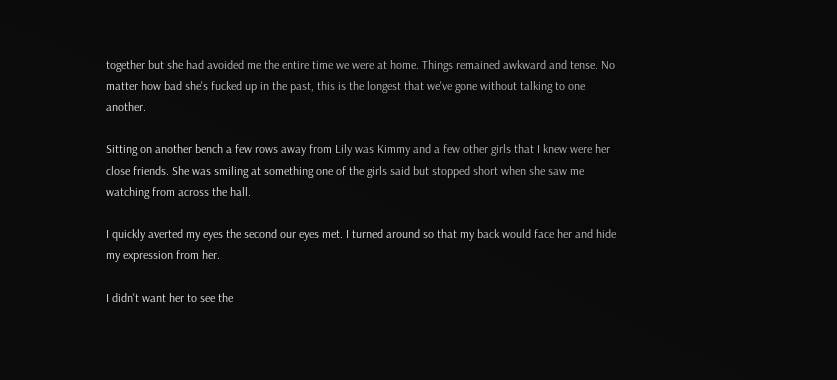together but she had avoided me the entire time we were at home. Things remained awkward and tense. No matter how bad she's fucked up in the past, this is the longest that we've gone without talking to one another.

Sitting on another bench a few rows away from Lily was Kimmy and a few other girls that I knew were her close friends. She was smiling at something one of the girls said but stopped short when she saw me watching from across the hall.

I quickly averted my eyes the second our eyes met. I turned around so that my back would face her and hide my expression from her.

I didn't want her to see the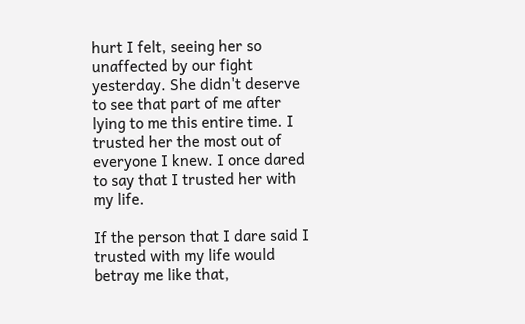hurt I felt, seeing her so unaffected by our fight yesterday. She didn't deserve to see that part of me after lying to me this entire time. I trusted her the most out of everyone I knew. I once dared to say that I trusted her with my life.

If the person that I dare said I trusted with my life would betray me like that,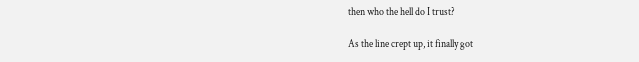then who the hell do I trust?

As the line crept up, it finally got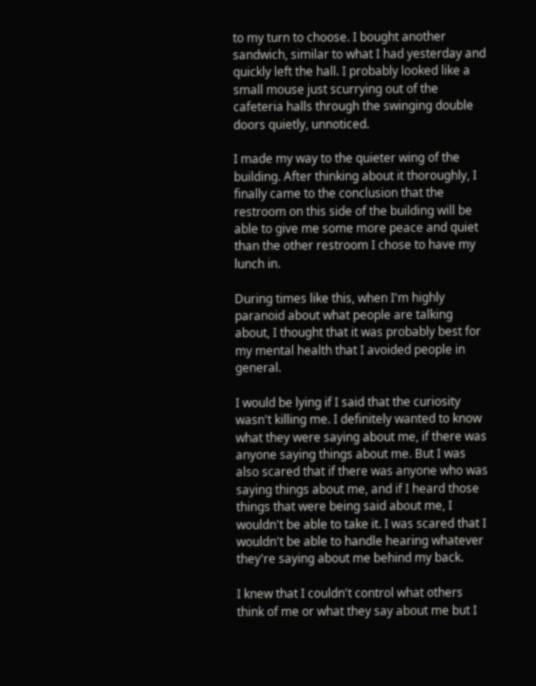to my turn to choose. I bought another sandwich, similar to what I had yesterday and quickly left the hall. I probably looked like a small mouse just scurrying out of the cafeteria halls through the swinging double doors quietly, unnoticed.

I made my way to the quieter wing of the building. After thinking about it thoroughly, I finally came to the conclusion that the restroom on this side of the building will be able to give me some more peace and quiet than the other restroom I chose to have my lunch in.

During times like this, when I'm highly paranoid about what people are talking about, I thought that it was probably best for my mental health that I avoided people in general.

I would be lying if I said that the curiosity wasn't killing me. I definitely wanted to know what they were saying about me, if there was anyone saying things about me. But I was also scared that if there was anyone who was saying things about me, and if I heard those things that were being said about me, I wouldn't be able to take it. I was scared that I wouldn't be able to handle hearing whatever they're saying about me behind my back.

I knew that I couldn't control what others think of me or what they say about me but I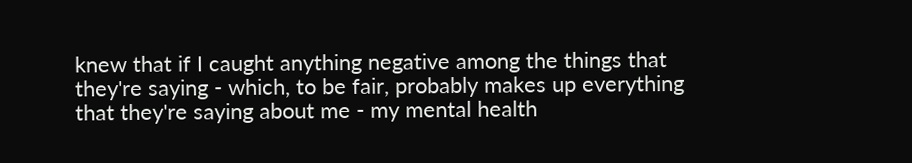knew that if I caught anything negative among the things that they're saying - which, to be fair, probably makes up everything that they're saying about me - my mental health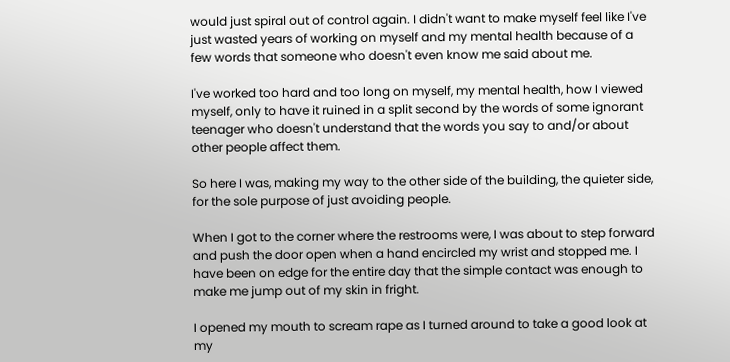would just spiral out of control again. I didn't want to make myself feel like I've just wasted years of working on myself and my mental health because of a few words that someone who doesn't even know me said about me.

I've worked too hard and too long on myself, my mental health, how I viewed myself, only to have it ruined in a split second by the words of some ignorant teenager who doesn't understand that the words you say to and/or about other people affect them.

So here I was, making my way to the other side of the building, the quieter side, for the sole purpose of just avoiding people.

When I got to the corner where the restrooms were, I was about to step forward and push the door open when a hand encircled my wrist and stopped me. I have been on edge for the entire day that the simple contact was enough to make me jump out of my skin in fright.

I opened my mouth to scream rape as I turned around to take a good look at my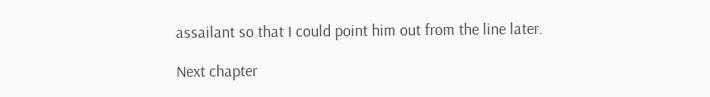assailant so that I could point him out from the line later.

Next chapter